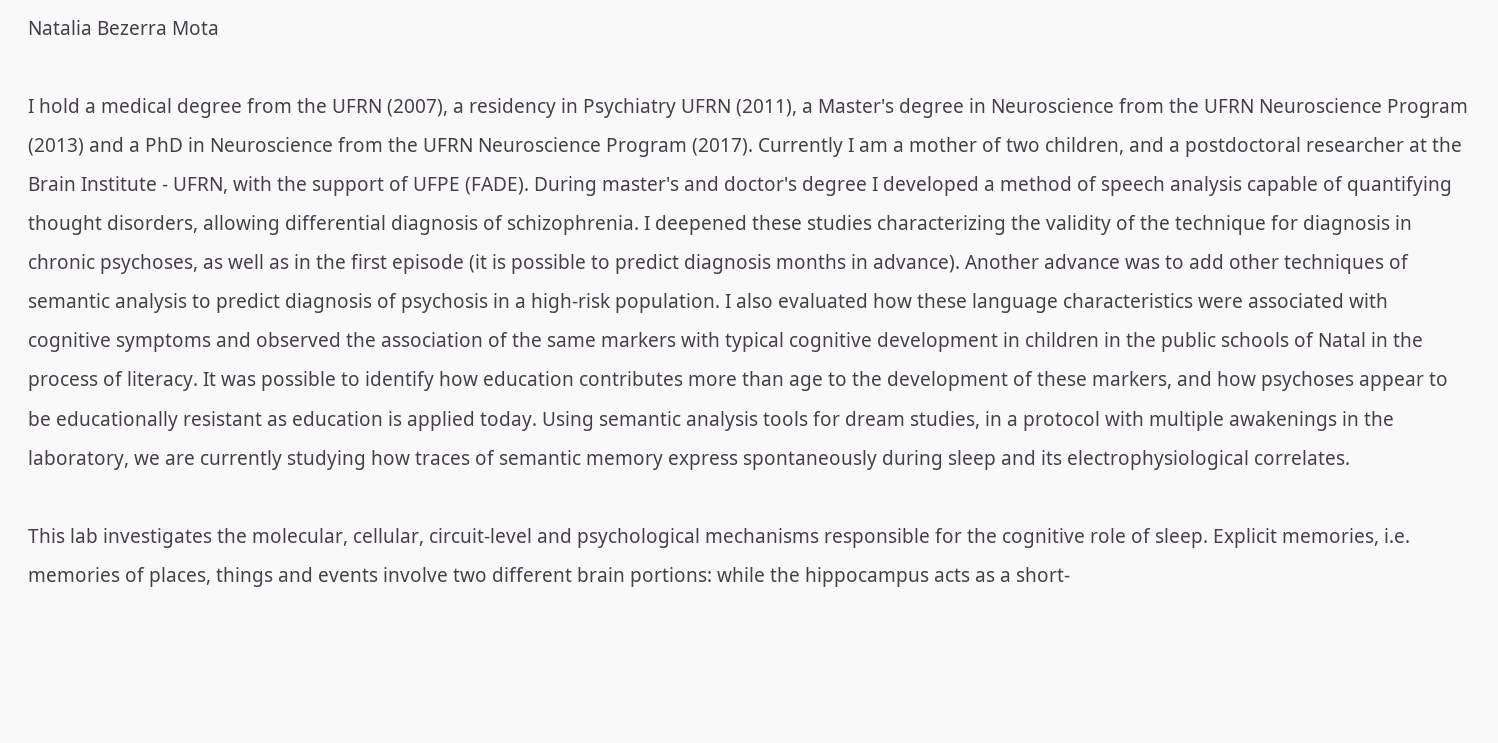Natalia Bezerra Mota

I hold a medical degree from the UFRN (2007), a residency in Psychiatry UFRN (2011), a Master's degree in Neuroscience from the UFRN Neuroscience Program (2013) and a PhD in Neuroscience from the UFRN Neuroscience Program (2017). Currently I am a mother of two children, and a postdoctoral researcher at the Brain Institute - UFRN, with the support of UFPE (FADE). During master's and doctor's degree I developed a method of speech analysis capable of quantifying thought disorders, allowing differential diagnosis of schizophrenia. I deepened these studies characterizing the validity of the technique for diagnosis in chronic psychoses, as well as in the first episode (it is possible to predict diagnosis months in advance). Another advance was to add other techniques of semantic analysis to predict diagnosis of psychosis in a high-risk population. I also evaluated how these language characteristics were associated with cognitive symptoms and observed the association of the same markers with typical cognitive development in children in the public schools of Natal in the process of literacy. It was possible to identify how education contributes more than age to the development of these markers, and how psychoses appear to be educationally resistant as education is applied today. Using semantic analysis tools for dream studies, in a protocol with multiple awakenings in the laboratory, we are currently studying how traces of semantic memory express spontaneously during sleep and its electrophysiological correlates.

This lab investigates the molecular, cellular, circuit-level and psychological mechanisms responsible for the cognitive role of sleep. Explicit memories, i.e. memories of places, things and events involve two different brain portions: while the hippocampus acts as a short-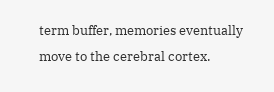term buffer, memories eventually move to the cerebral cortex.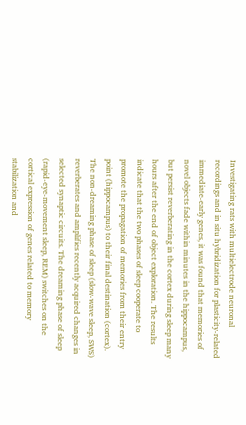Investigating rats with multielectrode neuronal recordings and in situ hybridization for plasticity-related immediate-early genes, it was found that memories of novel objects fade within minutes in the hippocampus, but persist reverberating in the cortex during sleep many hours after the end of object exploration. The results indicate that the two phases of sleep cooperate to promote the propagation of memories from their entry point (hippocampus) to their final destination (cortex). The non-dreaming phase of sleep (slow-wave sleep, SWS) reverberates and amplifies recently acquired changes in selected synaptic circuits. The dreaming phase of sleep (rapid-eye-movement sleep, REM) switches on the cortical expression of genes related to memory stabilization and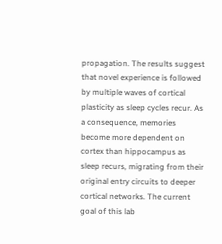propagation. The results suggest that novel experience is followed by multiple waves of cortical plasticity as sleep cycles recur. As a consequence, memories become more dependent on cortex than hippocampus as sleep recurs, migrating from their original entry circuits to deeper cortical networks. The current goal of this lab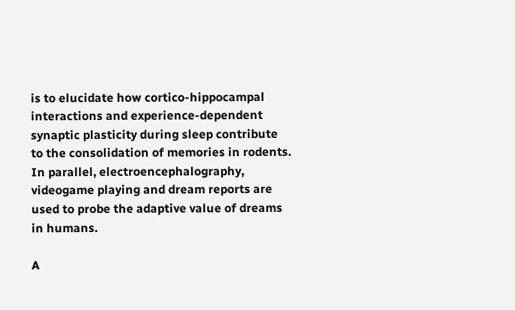is to elucidate how cortico-hippocampal interactions and experience-dependent synaptic plasticity during sleep contribute to the consolidation of memories in rodents. In parallel, electroencephalography, videogame playing and dream reports are used to probe the adaptive value of dreams in humans.

A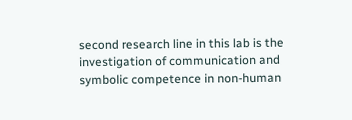second research line in this lab is the investigation of communication and symbolic competence in non-human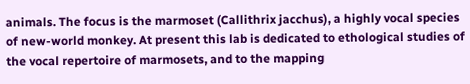animals. The focus is the marmoset (Callithrix jacchus), a highly vocal species of new-world monkey. At present this lab is dedicated to ethological studies of the vocal repertoire of marmosets, and to the mapping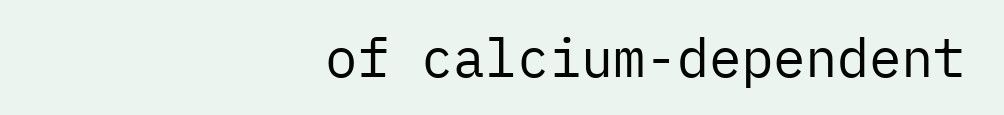of calcium-dependent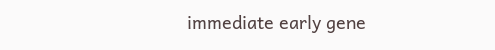immediate early gene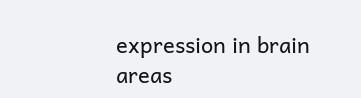expression in brain areas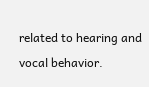related to hearing and vocal behavior.